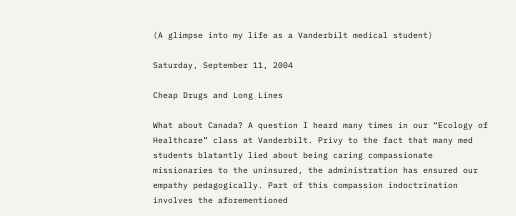(A glimpse into my life as a Vanderbilt medical student)

Saturday, September 11, 2004

Cheap Drugs and Long Lines

What about Canada? A question I heard many times in our “Ecology of Healthcare” class at Vanderbilt. Privy to the fact that many med students blatantly lied about being caring compassionate missionaries to the uninsured, the administration has ensured our empathy pedagogically. Part of this compassion indoctrination involves the aforementioned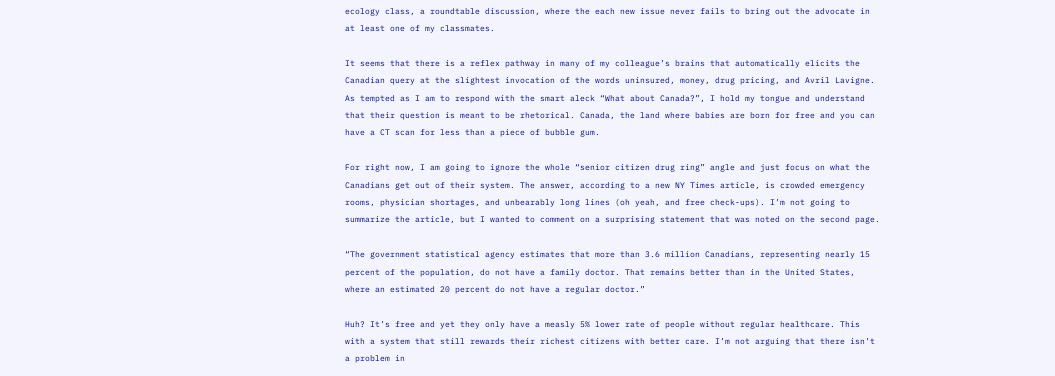ecology class, a roundtable discussion, where the each new issue never fails to bring out the advocate in at least one of my classmates.

It seems that there is a reflex pathway in many of my colleague’s brains that automatically elicits the Canadian query at the slightest invocation of the words uninsured, money, drug pricing, and Avril Lavigne. As tempted as I am to respond with the smart aleck “What about Canada?”, I hold my tongue and understand that their question is meant to be rhetorical. Canada, the land where babies are born for free and you can have a CT scan for less than a piece of bubble gum.

For right now, I am going to ignore the whole “senior citizen drug ring” angle and just focus on what the Canadians get out of their system. The answer, according to a new NY Times article, is crowded emergency rooms, physician shortages, and unbearably long lines (oh yeah, and free check-ups). I’m not going to summarize the article, but I wanted to comment on a surprising statement that was noted on the second page.

“The government statistical agency estimates that more than 3.6 million Canadians, representing nearly 15 percent of the population, do not have a family doctor. That remains better than in the United States, where an estimated 20 percent do not have a regular doctor.”

Huh? It’s free and yet they only have a measly 5% lower rate of people without regular healthcare. This with a system that still rewards their richest citizens with better care. I’m not arguing that there isn’t a problem in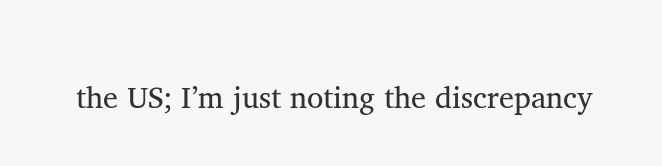the US; I’m just noting the discrepancy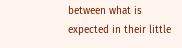between what is expected in their little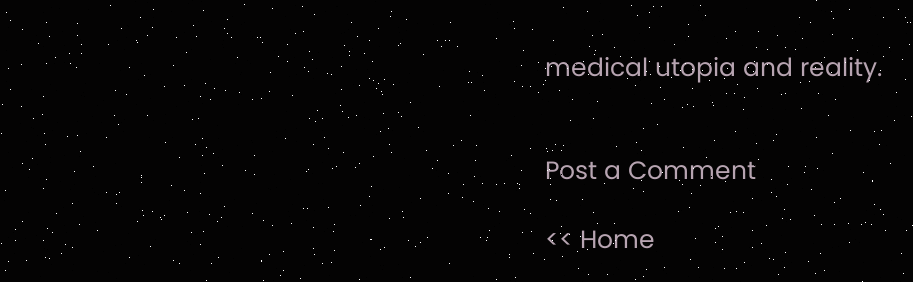medical utopia and reality.


Post a Comment

<< Home